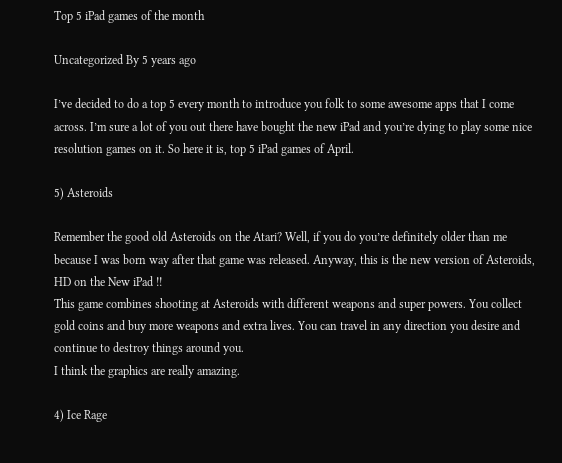Top 5 iPad games of the month

Uncategorized By 5 years ago

I’ve decided to do a top 5 every month to introduce you folk to some awesome apps that I come across. I’m sure a lot of you out there have bought the new iPad and you’re dying to play some nice resolution games on it. So here it is, top 5 iPad games of April.

5) Asteroids

Remember the good old Asteroids on the Atari? Well, if you do you’re definitely older than me because I was born way after that game was released. Anyway, this is the new version of Asteroids, HD on the New iPad !!
This game combines shooting at Asteroids with different weapons and super powers. You collect gold coins and buy more weapons and extra lives. You can travel in any direction you desire and continue to destroy things around you.
I think the graphics are really amazing.

4) Ice Rage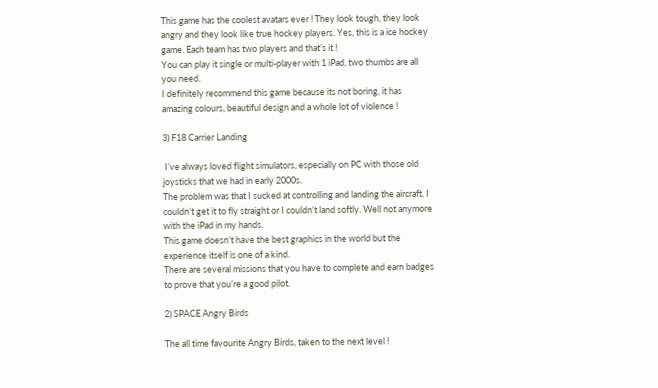This game has the coolest avatars ever ! They look tough, they look angry and they look like true hockey players. Yes, this is a ice hockey game. Each team has two players and that’s it !
You can play it single or multi-player with 1 iPad, two thumbs are all you need.
I definitely recommend this game because its not boring, it has amazing colours, beautiful design and a whole lot of violence !

3) F18 Carrier Landing

 I’ve always loved flight simulators, especially on PC with those old joysticks that we had in early 2000s.
The problem was that I sucked at controlling and landing the aircraft. I couldn’t get it to fly straight or I couldn’t land softly. Well not anymore with the iPad in my hands.
This game doesn’t have the best graphics in the world but the experience itself is one of a kind.
There are several missions that you have to complete and earn badges to prove that you’re a good pilot.

2) SPACE Angry Birds

The all time favourite Angry Birds, taken to the next level !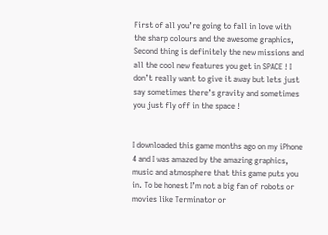First of all you’re going to fall in love with the sharp colours and the awesome graphics,
Second thing is definitely the new missions and all the cool new features you get in SPACE ! I don’t really want to give it away but lets just say sometimes there’s gravity and sometimes you just fly off in the space !


I downloaded this game months ago on my iPhone 4 and I was amazed by the amazing graphics, music and atmosphere that this game puts you in. To be honest I’m not a big fan of robots or movies like Terminator or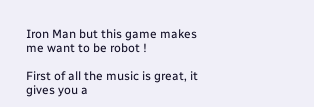Iron Man but this game makes me want to be robot !

First of all the music is great, it gives you a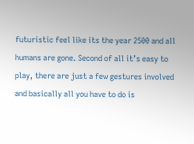futuristic feel like its the year 2500 and all humans are gone. Second of all it’s easy to play, there are just a few gestures involved and basically all you have to do is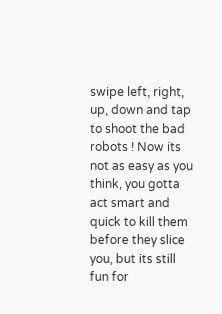swipe left, right, up, down and tap to shoot the bad robots ! Now its not as easy as you think, you gotta act smart and quick to kill them before they slice you, but its still fun for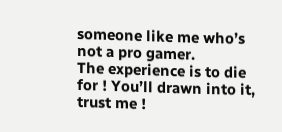someone like me who’s not a pro gamer.
The experience is to die for ! You’ll drawn into it, trust me !